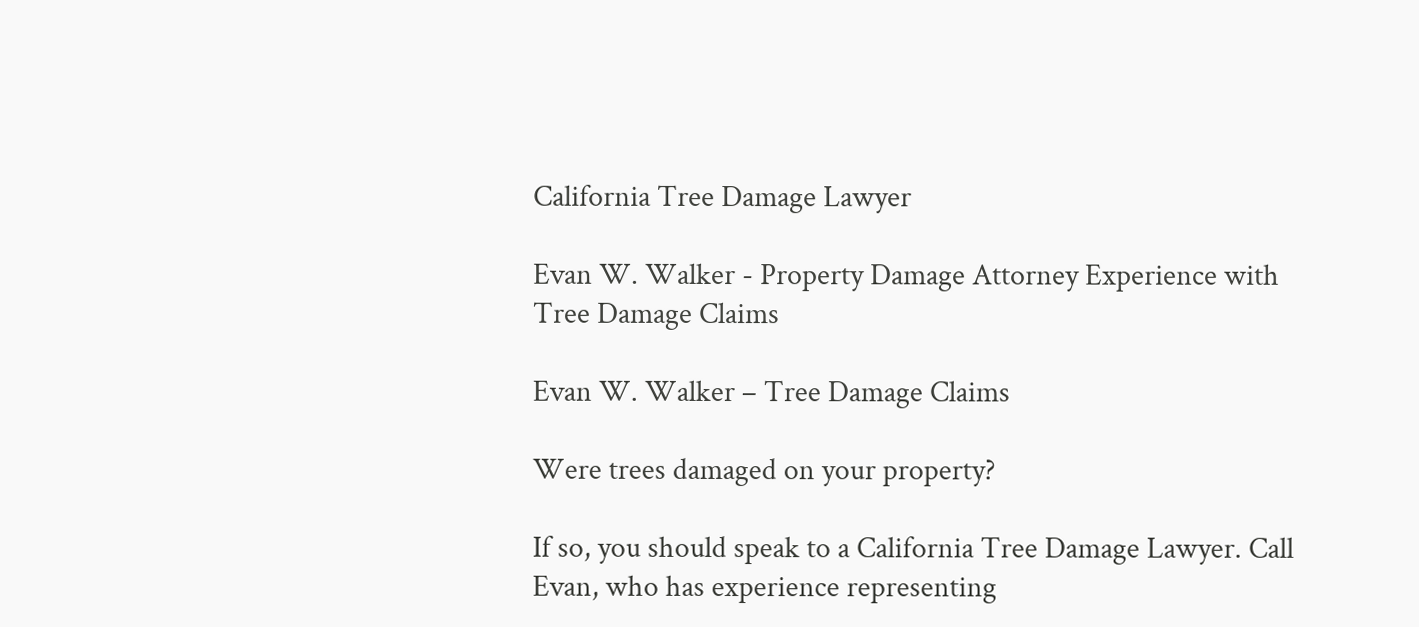California Tree Damage Lawyer

Evan W. Walker - Property Damage Attorney Experience with Tree Damage Claims

Evan W. Walker – Tree Damage Claims

Were trees damaged on your property?

If so, you should speak to a California Tree Damage Lawyer. Call Evan, who has experience representing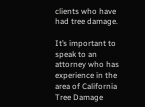clients who have had tree damage.

It’s important to speak to an attorney who has experience in the area of California Tree Damage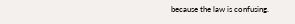because the law is confusing.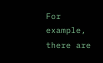For example, there are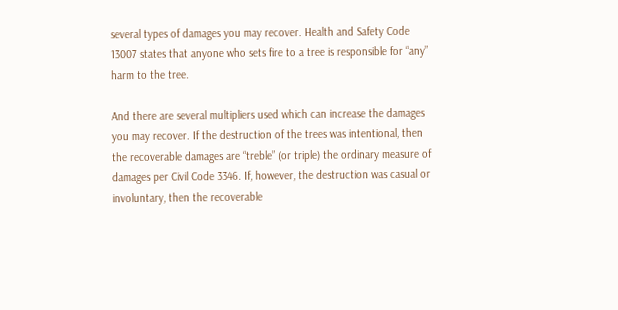several types of damages you may recover. Health and Safety Code 13007 states that anyone who sets fire to a tree is responsible for “any” harm to the tree.

And there are several multipliers used which can increase the damages you may recover. If the destruction of the trees was intentional, then the recoverable damages are “treble” (or triple) the ordinary measure of damages per Civil Code 3346. If, however, the destruction was casual or involuntary, then the recoverable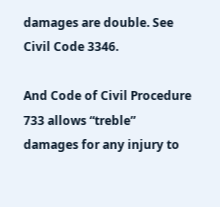damages are double. See Civil Code 3346.

And Code of Civil Procedure 733 allows “treble” damages for any injury to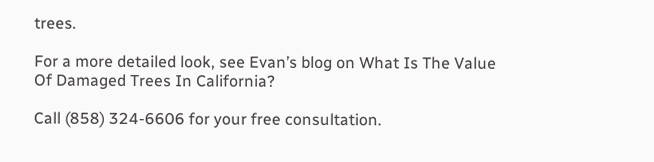trees.

For a more detailed look, see Evan’s blog on What Is The Value Of Damaged Trees In California?

Call (858) 324-6606 for your free consultation.